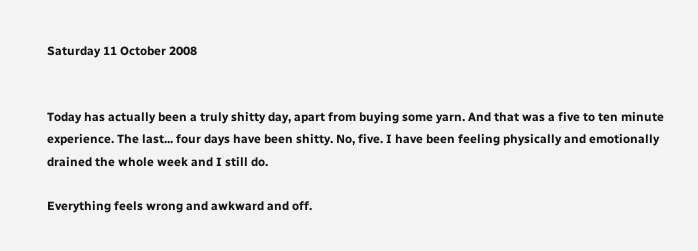Saturday 11 October 2008


Today has actually been a truly shitty day, apart from buying some yarn. And that was a five to ten minute experience. The last... four days have been shitty. No, five. I have been feeling physically and emotionally drained the whole week and I still do.

Everything feels wrong and awkward and off.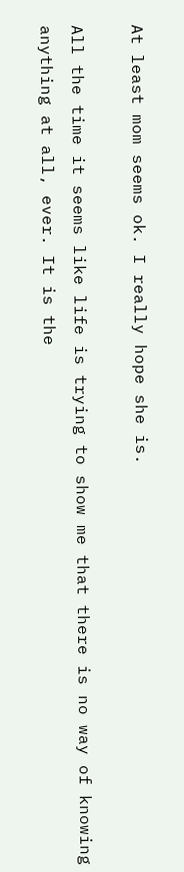At least mom seems ok. I really hope she is.

All the time it seems like life is trying to show me that there is no way of knowing anything at all, ever. It is the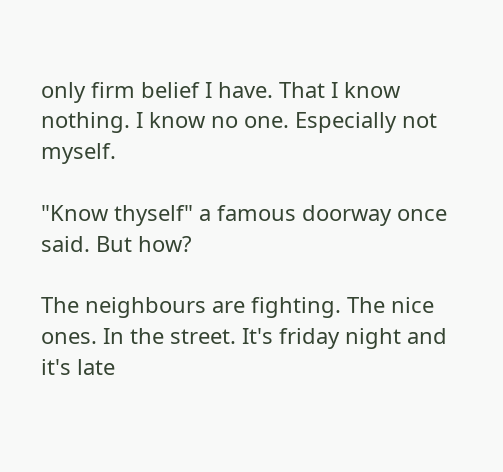only firm belief I have. That I know nothing. I know no one. Especially not myself.

"Know thyself" a famous doorway once said. But how?

The neighbours are fighting. The nice ones. In the street. It's friday night and it's late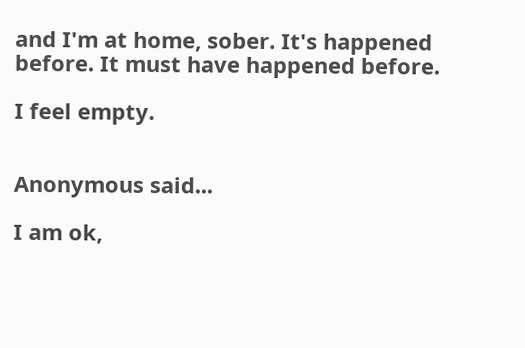and I'm at home, sober. It's happened before. It must have happened before.

I feel empty.


Anonymous said...

I am ok,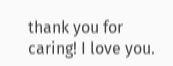thank you for caring! I love you.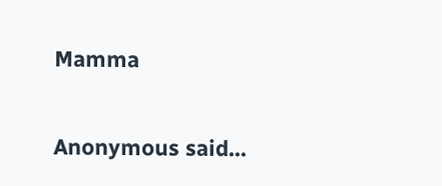Mamma

Anonymous said...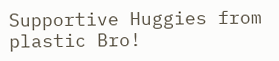Supportive Huggies from plastic Bro!